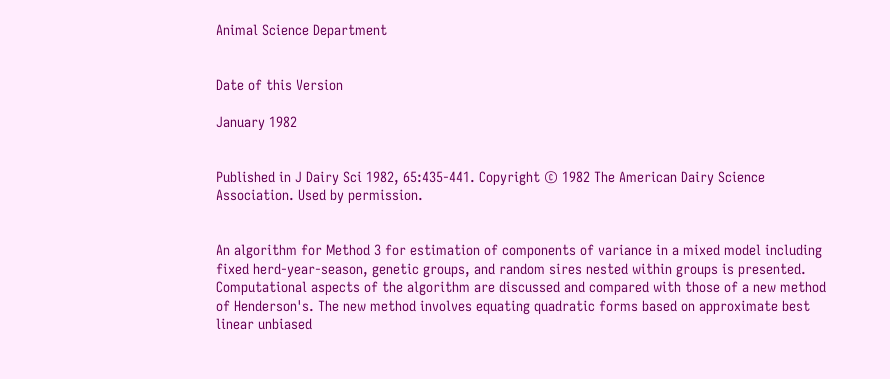Animal Science Department


Date of this Version

January 1982


Published in J Dairy Sci 1982, 65:435-441. Copyright © 1982 The American Dairy Science Association. Used by permission.


An algorithm for Method 3 for estimation of components of variance in a mixed model including fixed herd-year-season, genetic groups, and random sires nested within groups is presented. Computational aspects of the algorithm are discussed and compared with those of a new method of Henderson's. The new method involves equating quadratic forms based on approximate best linear unbiased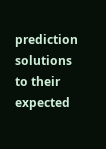prediction solutions to their expected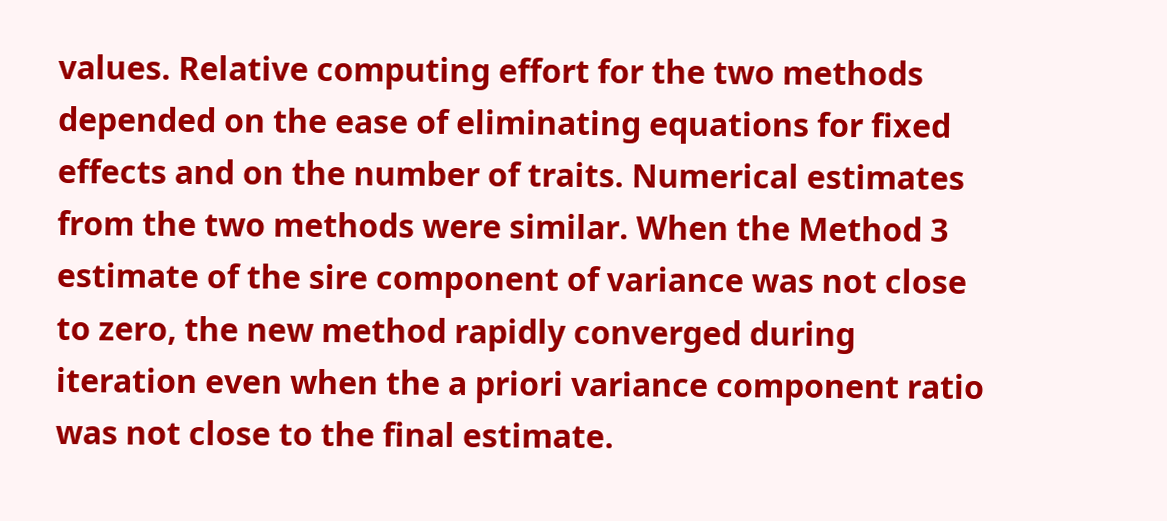values. Relative computing effort for the two methods depended on the ease of eliminating equations for fixed effects and on the number of traits. Numerical estimates from the two methods were similar. When the Method 3 estimate of the sire component of variance was not close to zero, the new method rapidly converged during iteration even when the a priori variance component ratio was not close to the final estimate.